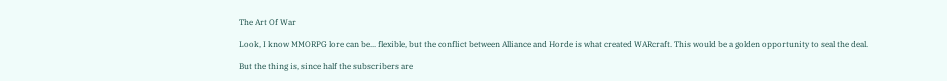The Art Of War

Look, I know MMORPG lore can be... flexible, but the conflict between Alliance and Horde is what created WARcraft. This would be a golden opportunity to seal the deal.

But the thing is, since half the subscribers are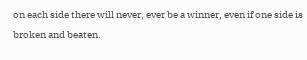on each side there will never, ever be a winner, even if one side is broken and beaten.